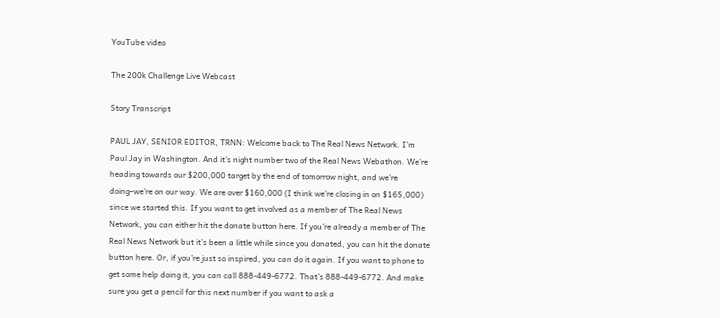YouTube video

The 200k Challenge Live Webcast

Story Transcript

PAUL JAY, SENIOR EDITOR, TRNN: Welcome back to The Real News Network. I’m Paul Jay in Washington. And it’s night number two of the Real News Webathon. We’re heading towards our $200,000 target by the end of tomorrow night, and we’re doing–we’re on our way. We are over $160,000 (I think we’re closing in on $165,000) since we started this. If you want to get involved as a member of The Real News Network, you can either hit the donate button here. If you’re already a member of The Real News Network but it’s been a little while since you donated, you can hit the donate button here. Or, if you’re just so inspired, you can do it again. If you want to phone to get some help doing it, you can call 888-449-6772. That’s 888-449-6772. And make sure you get a pencil for this next number if you want to ask a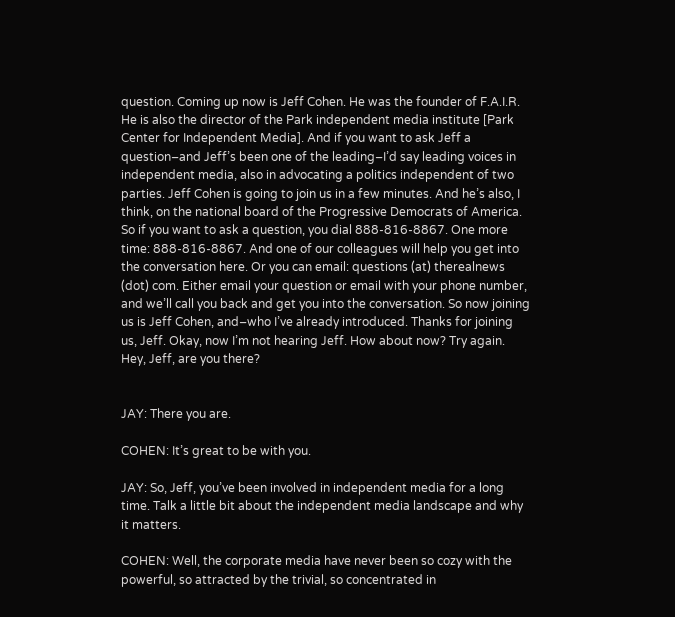question. Coming up now is Jeff Cohen. He was the founder of F.A.I.R. He is also the director of the Park independent media institute [Park Center for Independent Media]. And if you want to ask Jeff a question–and Jeff’s been one of the leading–I’d say leading voices in independent media, also in advocating a politics independent of two parties. Jeff Cohen is going to join us in a few minutes. And he’s also, I think, on the national board of the Progressive Democrats of America. So if you want to ask a question, you dial 888-816-8867. One more time: 888-816-8867. And one of our colleagues will help you get into the conversation here. Or you can email: questions (at) therealnews (dot) com. Either email your question or email with your phone number, and we’ll call you back and get you into the conversation. So now joining us is Jeff Cohen, and–who I’ve already introduced. Thanks for joining us, Jeff. Okay, now I’m not hearing Jeff. How about now? Try again. Hey, Jeff, are you there?


JAY: There you are.

COHEN: It’s great to be with you.

JAY: So, Jeff, you’ve been involved in independent media for a long time. Talk a little bit about the independent media landscape and why it matters.

COHEN: Well, the corporate media have never been so cozy with the powerful, so attracted by the trivial, so concentrated in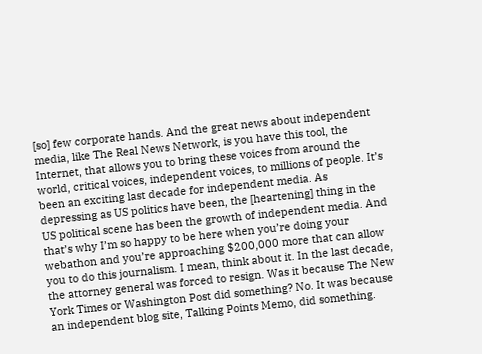[so] few corporate hands. And the great news about independent media, like The Real News Network, is you have this tool, the Internet, that allows you to bring these voices from around the world, critical voices, independent voices, to millions of people. It’s been an exciting last decade for independent media. As depressing as US politics have been, the [heartening] thing in the US political scene has been the growth of independent media. And that’s why I’m so happy to be here when you’re doing your webathon and you’re approaching $200,000 more that can allow you to do this journalism. I mean, think about it. In the last decade, the attorney general was forced to resign. Was it because The New York Times or Washington Post did something? No. It was because an independent blog site, Talking Points Memo, did something.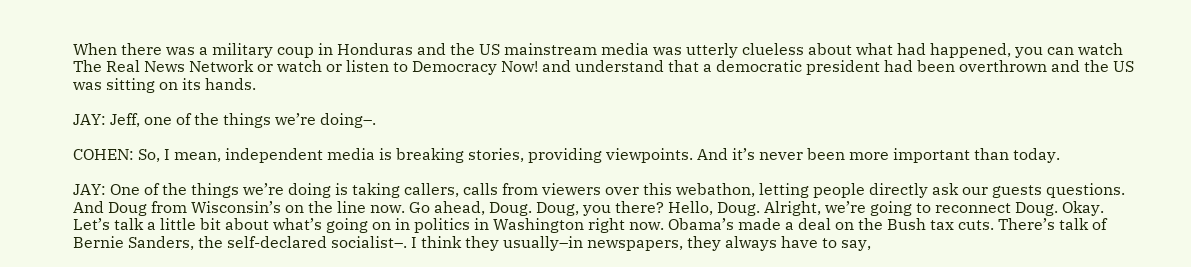When there was a military coup in Honduras and the US mainstream media was utterly clueless about what had happened, you can watch The Real News Network or watch or listen to Democracy Now! and understand that a democratic president had been overthrown and the US was sitting on its hands.

JAY: Jeff, one of the things we’re doing–.

COHEN: So, I mean, independent media is breaking stories, providing viewpoints. And it’s never been more important than today.

JAY: One of the things we’re doing is taking callers, calls from viewers over this webathon, letting people directly ask our guests questions. And Doug from Wisconsin’s on the line now. Go ahead, Doug. Doug, you there? Hello, Doug. Alright, we’re going to reconnect Doug. Okay. Let’s talk a little bit about what’s going on in politics in Washington right now. Obama’s made a deal on the Bush tax cuts. There’s talk of Bernie Sanders, the self-declared socialist–. I think they usually–in newspapers, they always have to say,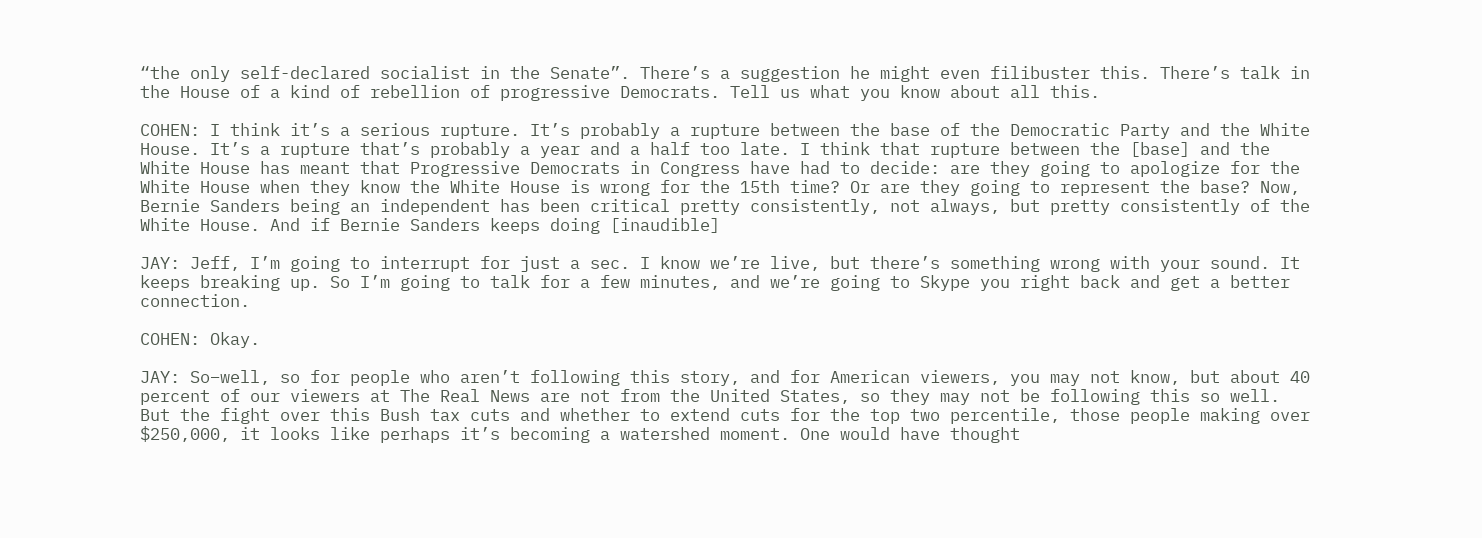“the only self-declared socialist in the Senate”. There’s a suggestion he might even filibuster this. There’s talk in the House of a kind of rebellion of progressive Democrats. Tell us what you know about all this.

COHEN: I think it’s a serious rupture. It’s probably a rupture between the base of the Democratic Party and the White House. It’s a rupture that’s probably a year and a half too late. I think that rupture between the [base] and the White House has meant that Progressive Democrats in Congress have had to decide: are they going to apologize for the White House when they know the White House is wrong for the 15th time? Or are they going to represent the base? Now, Bernie Sanders being an independent has been critical pretty consistently, not always, but pretty consistently of the White House. And if Bernie Sanders keeps doing [inaudible]

JAY: Jeff, I’m going to interrupt for just a sec. I know we’re live, but there’s something wrong with your sound. It keeps breaking up. So I’m going to talk for a few minutes, and we’re going to Skype you right back and get a better connection.

COHEN: Okay.

JAY: So–well, so for people who aren’t following this story, and for American viewers, you may not know, but about 40 percent of our viewers at The Real News are not from the United States, so they may not be following this so well. But the fight over this Bush tax cuts and whether to extend cuts for the top two percentile, those people making over $250,000, it looks like perhaps it’s becoming a watershed moment. One would have thought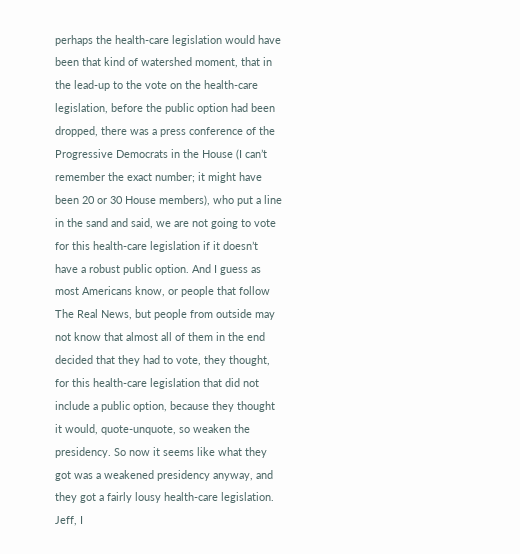perhaps the health-care legislation would have been that kind of watershed moment, that in the lead-up to the vote on the health-care legislation, before the public option had been dropped, there was a press conference of the Progressive Democrats in the House (I can’t remember the exact number; it might have been 20 or 30 House members), who put a line in the sand and said, we are not going to vote for this health-care legislation if it doesn’t have a robust public option. And I guess as most Americans know, or people that follow The Real News, but people from outside may not know that almost all of them in the end decided that they had to vote, they thought, for this health-care legislation that did not include a public option, because they thought it would, quote-unquote, so weaken the presidency. So now it seems like what they got was a weakened presidency anyway, and they got a fairly lousy health-care legislation. Jeff, I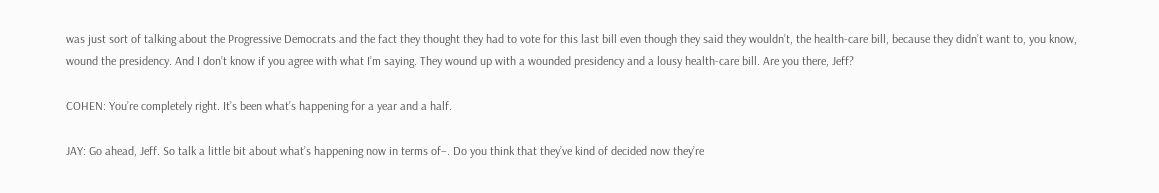was just sort of talking about the Progressive Democrats and the fact they thought they had to vote for this last bill even though they said they wouldn’t, the health-care bill, because they didn’t want to, you know, wound the presidency. And I don’t know if you agree with what I’m saying. They wound up with a wounded presidency and a lousy health-care bill. Are you there, Jeff?

COHEN: You’re completely right. It’s been what’s happening for a year and a half.

JAY: Go ahead, Jeff. So talk a little bit about what’s happening now in terms of–. Do you think that they’ve kind of decided now they’re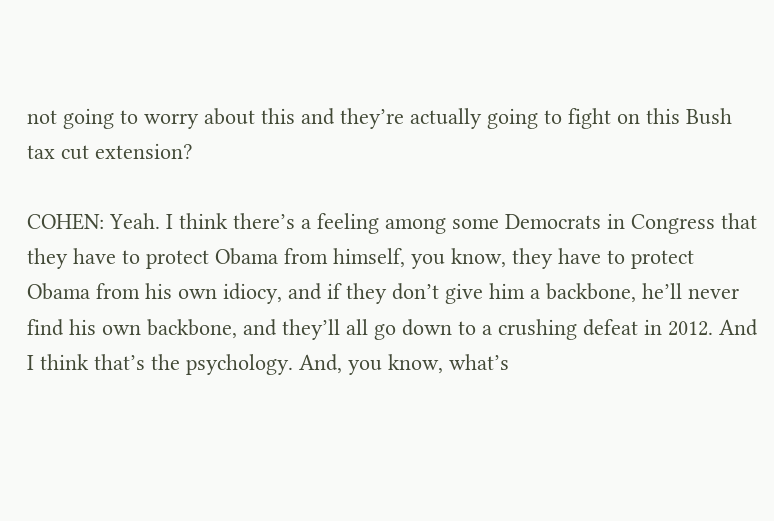not going to worry about this and they’re actually going to fight on this Bush tax cut extension?

COHEN: Yeah. I think there’s a feeling among some Democrats in Congress that they have to protect Obama from himself, you know, they have to protect Obama from his own idiocy, and if they don’t give him a backbone, he’ll never find his own backbone, and they’ll all go down to a crushing defeat in 2012. And I think that’s the psychology. And, you know, what’s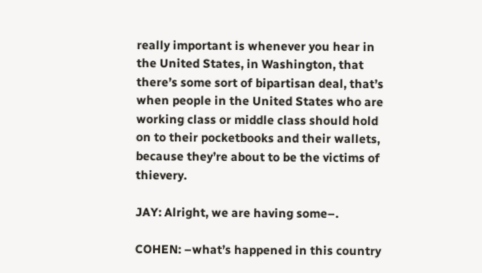really important is whenever you hear in the United States, in Washington, that there’s some sort of bipartisan deal, that’s when people in the United States who are working class or middle class should hold on to their pocketbooks and their wallets, because they’re about to be the victims of thievery.

JAY: Alright, we are having some–.

COHEN: –what’s happened in this country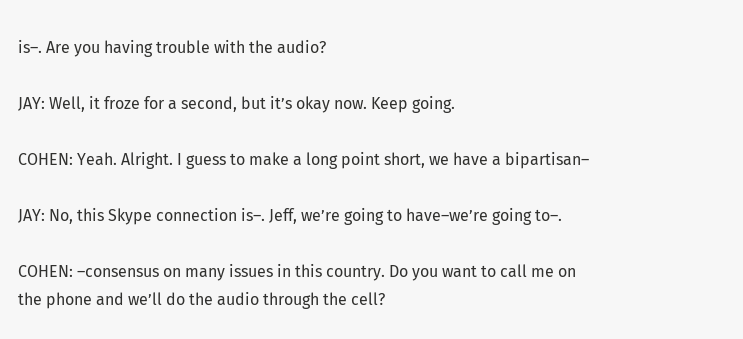is–. Are you having trouble with the audio?

JAY: Well, it froze for a second, but it’s okay now. Keep going.

COHEN: Yeah. Alright. I guess to make a long point short, we have a bipartisan–

JAY: No, this Skype connection is–. Jeff, we’re going to have–we’re going to–.

COHEN: –consensus on many issues in this country. Do you want to call me on the phone and we’ll do the audio through the cell?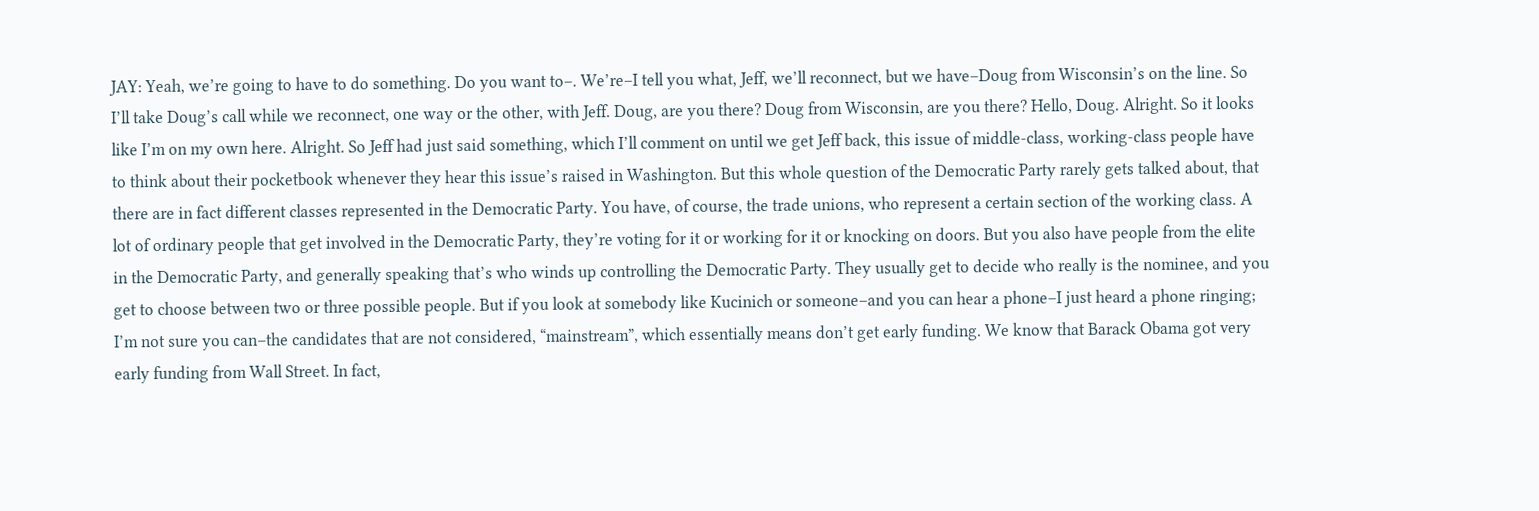JAY: Yeah, we’re going to have to do something. Do you want to–. We’re–I tell you what, Jeff, we’ll reconnect, but we have–Doug from Wisconsin’s on the line. So I’ll take Doug’s call while we reconnect, one way or the other, with Jeff. Doug, are you there? Doug from Wisconsin, are you there? Hello, Doug. Alright. So it looks like I’m on my own here. Alright. So Jeff had just said something, which I’ll comment on until we get Jeff back, this issue of middle-class, working-class people have to think about their pocketbook whenever they hear this issue’s raised in Washington. But this whole question of the Democratic Party rarely gets talked about, that there are in fact different classes represented in the Democratic Party. You have, of course, the trade unions, who represent a certain section of the working class. A lot of ordinary people that get involved in the Democratic Party, they’re voting for it or working for it or knocking on doors. But you also have people from the elite in the Democratic Party, and generally speaking that’s who winds up controlling the Democratic Party. They usually get to decide who really is the nominee, and you get to choose between two or three possible people. But if you look at somebody like Kucinich or someone–and you can hear a phone–I just heard a phone ringing; I’m not sure you can–the candidates that are not considered, “mainstream”, which essentially means don’t get early funding. We know that Barack Obama got very early funding from Wall Street. In fact,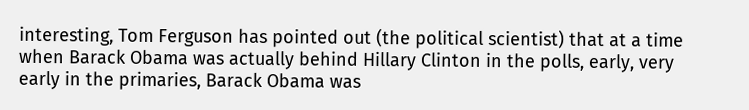interesting, Tom Ferguson has pointed out (the political scientist) that at a time when Barack Obama was actually behind Hillary Clinton in the polls, early, very early in the primaries, Barack Obama was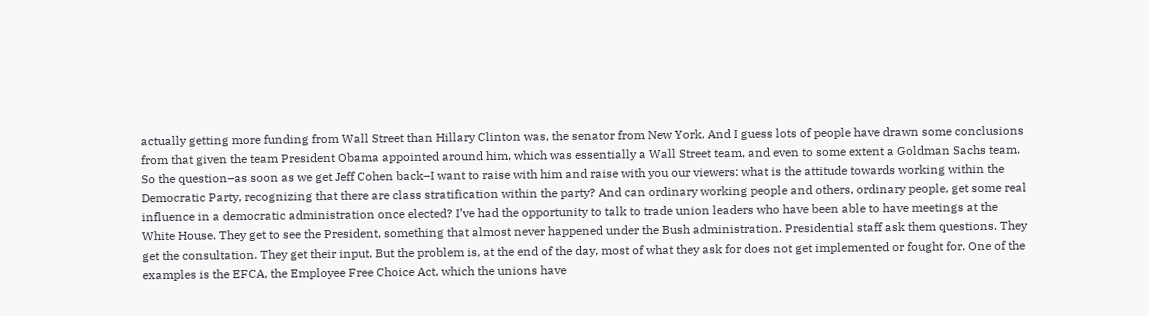actually getting more funding from Wall Street than Hillary Clinton was, the senator from New York. And I guess lots of people have drawn some conclusions from that given the team President Obama appointed around him, which was essentially a Wall Street team, and even to some extent a Goldman Sachs team. So the question–as soon as we get Jeff Cohen back–I want to raise with him and raise with you our viewers: what is the attitude towards working within the Democratic Party, recognizing that there are class stratification within the party? And can ordinary working people and others, ordinary people, get some real influence in a democratic administration once elected? I’ve had the opportunity to talk to trade union leaders who have been able to have meetings at the White House. They get to see the President, something that almost never happened under the Bush administration. Presidential staff ask them questions. They get the consultation. They get their input. But the problem is, at the end of the day, most of what they ask for does not get implemented or fought for. One of the examples is the EFCA, the Employee Free Choice Act, which the unions have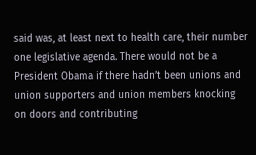said was, at least next to health care, their number one legislative agenda. There would not be a President Obama if there hadn’t been unions and union supporters and union members knocking on doors and contributing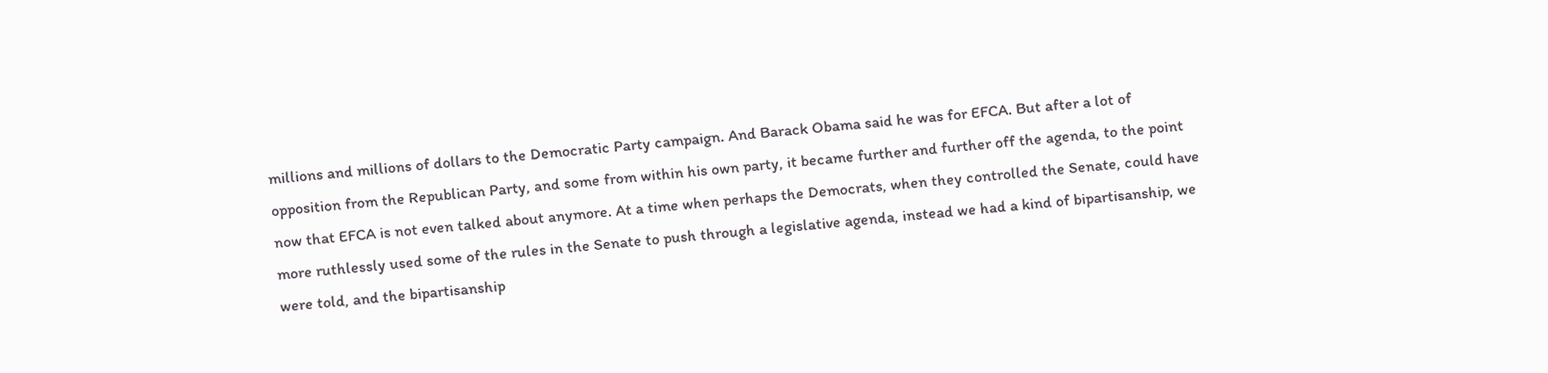millions and millions of dollars to the Democratic Party campaign. And Barack Obama said he was for EFCA. But after a lot of opposition from the Republican Party, and some from within his own party, it became further and further off the agenda, to the point now that EFCA is not even talked about anymore. At a time when perhaps the Democrats, when they controlled the Senate, could have more ruthlessly used some of the rules in the Senate to push through a legislative agenda, instead we had a kind of bipartisanship, we were told, and the bipartisanship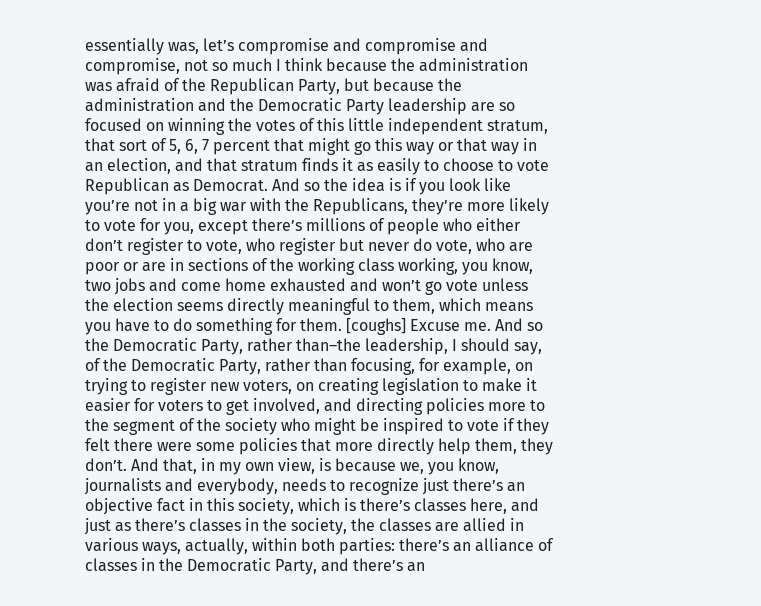essentially was, let’s compromise and compromise and compromise, not so much I think because the administration was afraid of the Republican Party, but because the administration and the Democratic Party leadership are so focused on winning the votes of this little independent stratum, that sort of 5, 6, 7 percent that might go this way or that way in an election, and that stratum finds it as easily to choose to vote Republican as Democrat. And so the idea is if you look like you’re not in a big war with the Republicans, they’re more likely to vote for you, except there’s millions of people who either don’t register to vote, who register but never do vote, who are poor or are in sections of the working class working, you know, two jobs and come home exhausted and won’t go vote unless the election seems directly meaningful to them, which means you have to do something for them. [coughs] Excuse me. And so the Democratic Party, rather than–the leadership, I should say, of the Democratic Party, rather than focusing, for example, on trying to register new voters, on creating legislation to make it easier for voters to get involved, and directing policies more to the segment of the society who might be inspired to vote if they felt there were some policies that more directly help them, they don’t. And that, in my own view, is because we, you know, journalists and everybody, needs to recognize just there’s an objective fact in this society, which is there’s classes here, and just as there’s classes in the society, the classes are allied in various ways, actually, within both parties: there’s an alliance of classes in the Democratic Party, and there’s an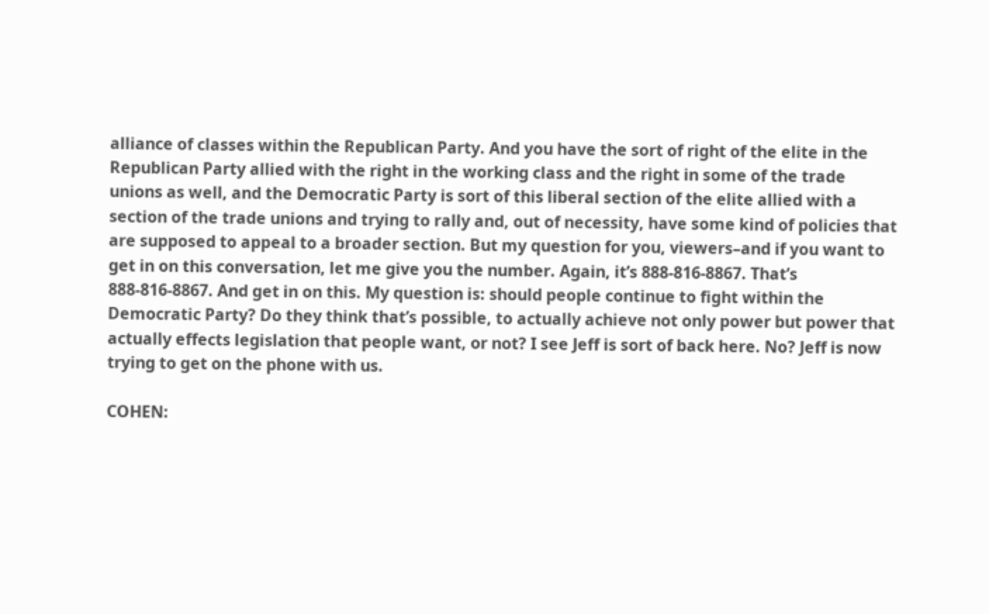alliance of classes within the Republican Party. And you have the sort of right of the elite in the Republican Party allied with the right in the working class and the right in some of the trade unions as well, and the Democratic Party is sort of this liberal section of the elite allied with a section of the trade unions and trying to rally and, out of necessity, have some kind of policies that are supposed to appeal to a broader section. But my question for you, viewers–and if you want to get in on this conversation, let me give you the number. Again, it’s 888-816-8867. That’s 888-816-8867. And get in on this. My question is: should people continue to fight within the Democratic Party? Do they think that’s possible, to actually achieve not only power but power that actually effects legislation that people want, or not? I see Jeff is sort of back here. No? Jeff is now trying to get on the phone with us.

COHEN: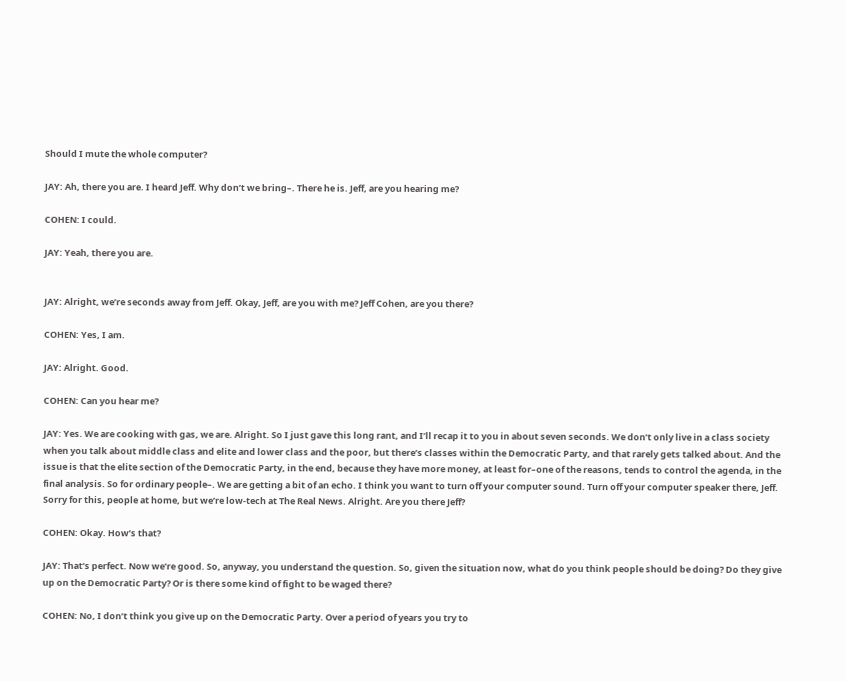Should I mute the whole computer?

JAY: Ah, there you are. I heard Jeff. Why don’t we bring–. There he is. Jeff, are you hearing me?

COHEN: I could.

JAY: Yeah, there you are.


JAY: Alright, we’re seconds away from Jeff. Okay, Jeff, are you with me? Jeff Cohen, are you there?

COHEN: Yes, I am.

JAY: Alright. Good.

COHEN: Can you hear me?

JAY: Yes. We are cooking with gas, we are. Alright. So I just gave this long rant, and I’ll recap it to you in about seven seconds. We don’t only live in a class society when you talk about middle class and elite and lower class and the poor, but there’s classes within the Democratic Party, and that rarely gets talked about. And the issue is that the elite section of the Democratic Party, in the end, because they have more money, at least for–one of the reasons, tends to control the agenda, in the final analysis. So for ordinary people–. We are getting a bit of an echo. I think you want to turn off your computer sound. Turn off your computer speaker there, Jeff. Sorry for this, people at home, but we’re low-tech at The Real News. Alright. Are you there Jeff?

COHEN: Okay. How’s that?

JAY: That’s perfect. Now we’re good. So, anyway, you understand the question. So, given the situation now, what do you think people should be doing? Do they give up on the Democratic Party? Or is there some kind of fight to be waged there?

COHEN: No, I don’t think you give up on the Democratic Party. Over a period of years you try to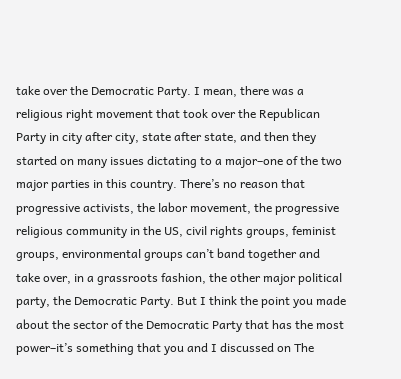take over the Democratic Party. I mean, there was a religious right movement that took over the Republican Party in city after city, state after state, and then they started on many issues dictating to a major–one of the two major parties in this country. There’s no reason that progressive activists, the labor movement, the progressive religious community in the US, civil rights groups, feminist groups, environmental groups can’t band together and take over, in a grassroots fashion, the other major political party, the Democratic Party. But I think the point you made about the sector of the Democratic Party that has the most power–it’s something that you and I discussed on The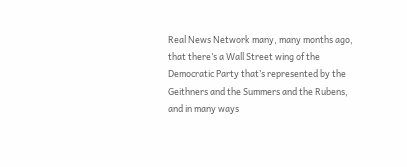Real News Network many, many months ago, that there’s a Wall Street wing of the Democratic Party that’s represented by the Geithners and the Summers and the Rubens, and in many ways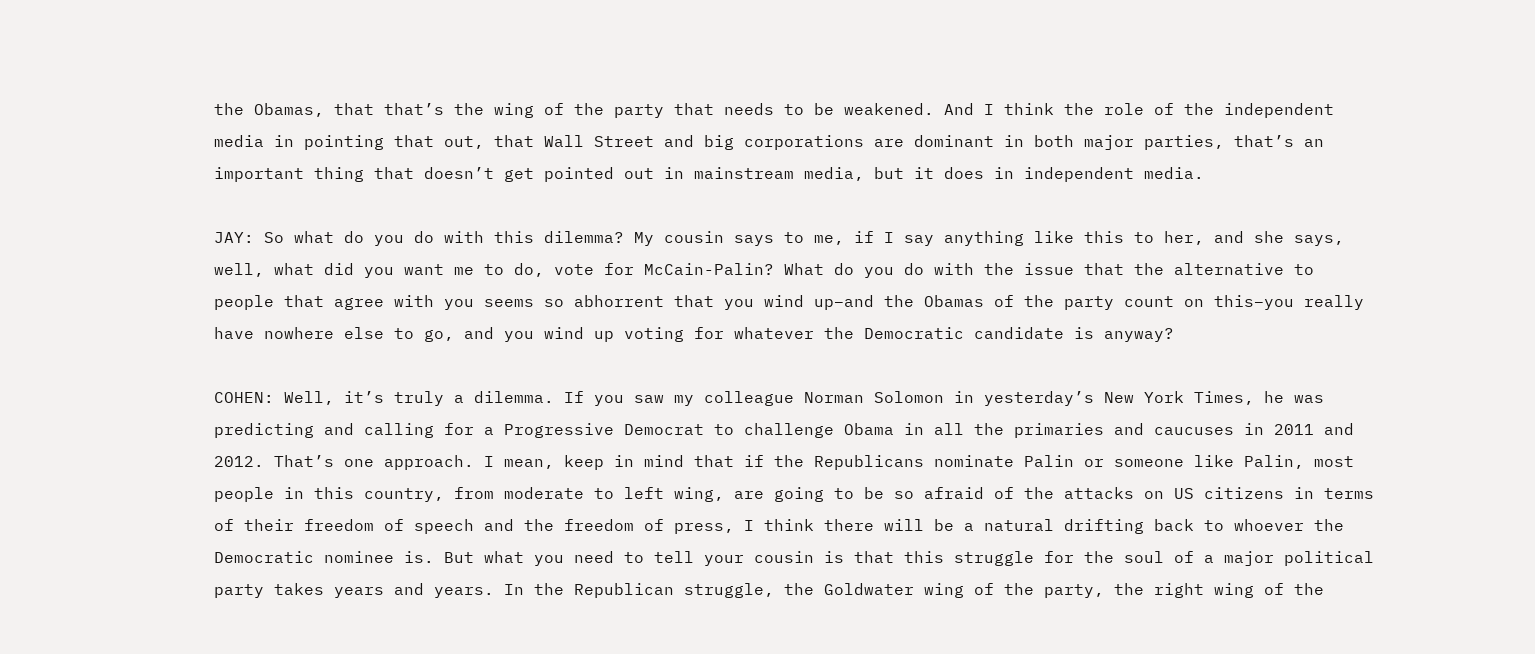the Obamas, that that’s the wing of the party that needs to be weakened. And I think the role of the independent media in pointing that out, that Wall Street and big corporations are dominant in both major parties, that’s an important thing that doesn’t get pointed out in mainstream media, but it does in independent media.

JAY: So what do you do with this dilemma? My cousin says to me, if I say anything like this to her, and she says, well, what did you want me to do, vote for McCain-Palin? What do you do with the issue that the alternative to people that agree with you seems so abhorrent that you wind up–and the Obamas of the party count on this–you really have nowhere else to go, and you wind up voting for whatever the Democratic candidate is anyway?

COHEN: Well, it’s truly a dilemma. If you saw my colleague Norman Solomon in yesterday’s New York Times, he was predicting and calling for a Progressive Democrat to challenge Obama in all the primaries and caucuses in 2011 and 2012. That’s one approach. I mean, keep in mind that if the Republicans nominate Palin or someone like Palin, most people in this country, from moderate to left wing, are going to be so afraid of the attacks on US citizens in terms of their freedom of speech and the freedom of press, I think there will be a natural drifting back to whoever the Democratic nominee is. But what you need to tell your cousin is that this struggle for the soul of a major political party takes years and years. In the Republican struggle, the Goldwater wing of the party, the right wing of the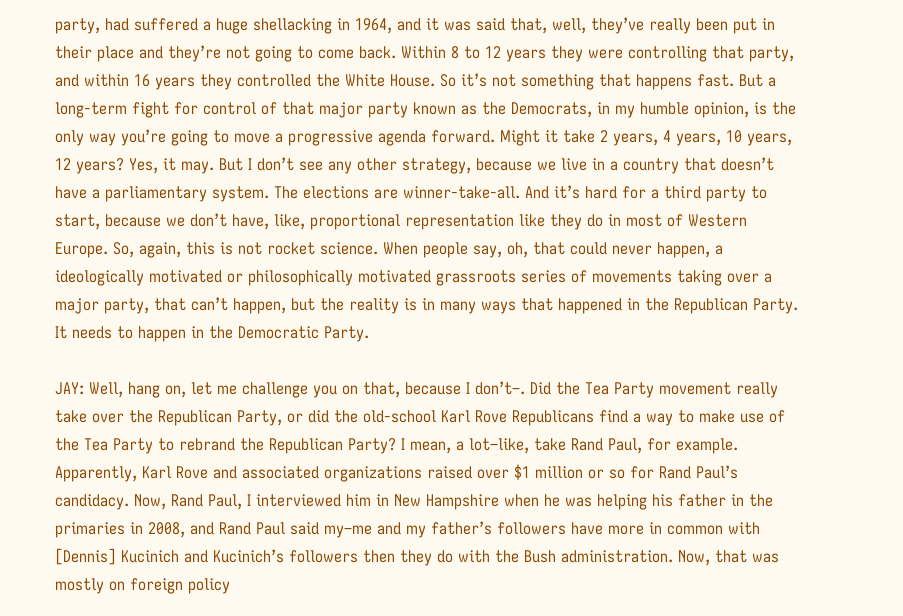party, had suffered a huge shellacking in 1964, and it was said that, well, they’ve really been put in their place and they’re not going to come back. Within 8 to 12 years they were controlling that party, and within 16 years they controlled the White House. So it’s not something that happens fast. But a long-term fight for control of that major party known as the Democrats, in my humble opinion, is the only way you’re going to move a progressive agenda forward. Might it take 2 years, 4 years, 10 years, 12 years? Yes, it may. But I don’t see any other strategy, because we live in a country that doesn’t have a parliamentary system. The elections are winner-take-all. And it’s hard for a third party to start, because we don’t have, like, proportional representation like they do in most of Western Europe. So, again, this is not rocket science. When people say, oh, that could never happen, a ideologically motivated or philosophically motivated grassroots series of movements taking over a major party, that can’t happen, but the reality is in many ways that happened in the Republican Party. It needs to happen in the Democratic Party.

JAY: Well, hang on, let me challenge you on that, because I don’t–. Did the Tea Party movement really take over the Republican Party, or did the old-school Karl Rove Republicans find a way to make use of the Tea Party to rebrand the Republican Party? I mean, a lot–like, take Rand Paul, for example. Apparently, Karl Rove and associated organizations raised over $1 million or so for Rand Paul’s candidacy. Now, Rand Paul, I interviewed him in New Hampshire when he was helping his father in the primaries in 2008, and Rand Paul said my–me and my father’s followers have more in common with [Dennis] Kucinich and Kucinich’s followers then they do with the Bush administration. Now, that was mostly on foreign policy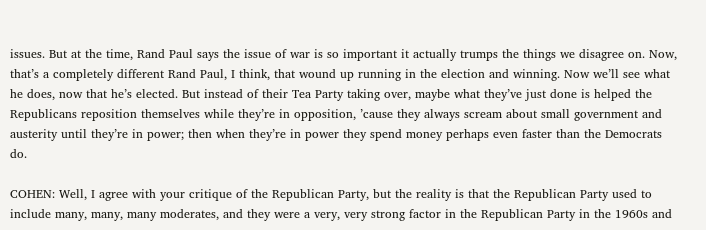issues. But at the time, Rand Paul says the issue of war is so important it actually trumps the things we disagree on. Now, that’s a completely different Rand Paul, I think, that wound up running in the election and winning. Now we’ll see what he does, now that he’s elected. But instead of their Tea Party taking over, maybe what they’ve just done is helped the Republicans reposition themselves while they’re in opposition, ’cause they always scream about small government and austerity until they’re in power; then when they’re in power they spend money perhaps even faster than the Democrats do.

COHEN: Well, I agree with your critique of the Republican Party, but the reality is that the Republican Party used to include many, many, many moderates, and they were a very, very strong factor in the Republican Party in the 1960s and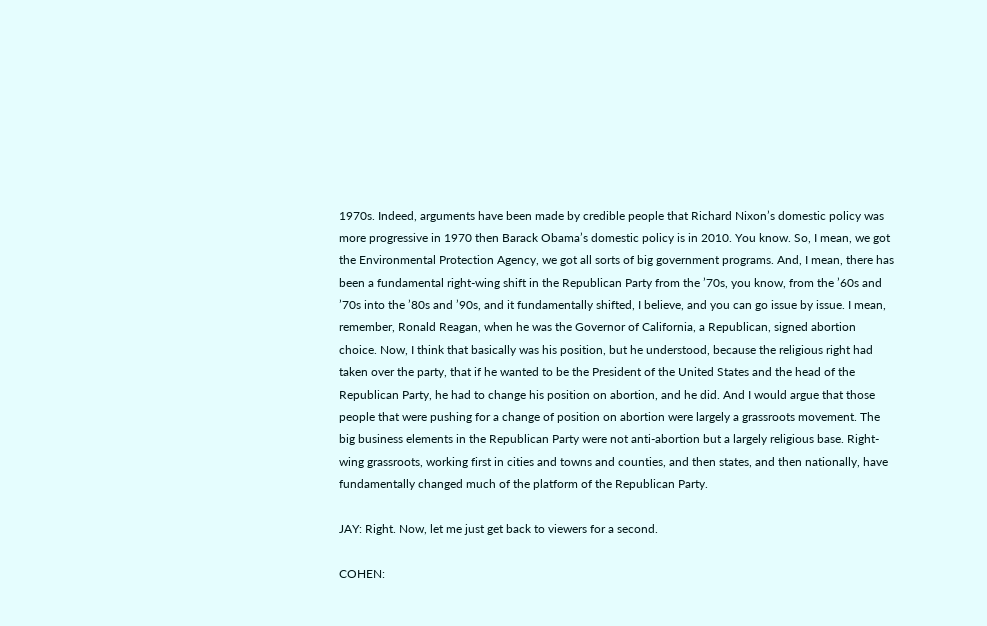1970s. Indeed, arguments have been made by credible people that Richard Nixon’s domestic policy was more progressive in 1970 then Barack Obama’s domestic policy is in 2010. You know. So, I mean, we got the Environmental Protection Agency, we got all sorts of big government programs. And, I mean, there has been a fundamental right-wing shift in the Republican Party from the ’70s, you know, from the ’60s and ’70s into the ’80s and ’90s, and it fundamentally shifted, I believe, and you can go issue by issue. I mean, remember, Ronald Reagan, when he was the Governor of California, a Republican, signed abortion choice. Now, I think that basically was his position, but he understood, because the religious right had taken over the party, that if he wanted to be the President of the United States and the head of the Republican Party, he had to change his position on abortion, and he did. And I would argue that those people that were pushing for a change of position on abortion were largely a grassroots movement. The big business elements in the Republican Party were not anti-abortion but a largely religious base. Right-wing grassroots, working first in cities and towns and counties, and then states, and then nationally, have fundamentally changed much of the platform of the Republican Party.

JAY: Right. Now, let me just get back to viewers for a second.

COHEN: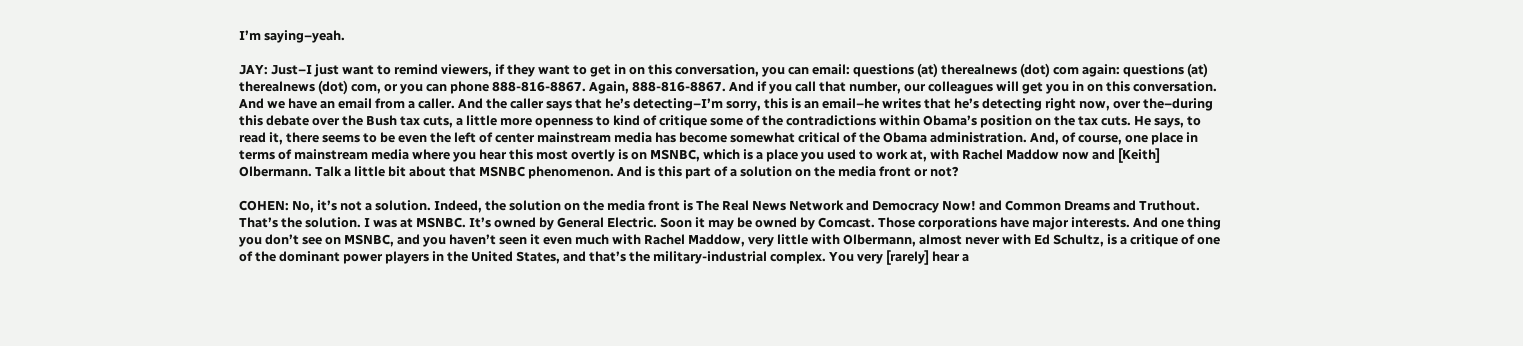I’m saying–yeah.

JAY: Just–I just want to remind viewers, if they want to get in on this conversation, you can email: questions (at) therealnews (dot) com again: questions (at) therealnews (dot) com, or you can phone 888-816-8867. Again, 888-816-8867. And if you call that number, our colleagues will get you in on this conversation. And we have an email from a caller. And the caller says that he’s detecting–I’m sorry, this is an email–he writes that he’s detecting right now, over the–during this debate over the Bush tax cuts, a little more openness to kind of critique some of the contradictions within Obama’s position on the tax cuts. He says, to read it, there seems to be even the left of center mainstream media has become somewhat critical of the Obama administration. And, of course, one place in terms of mainstream media where you hear this most overtly is on MSNBC, which is a place you used to work at, with Rachel Maddow now and [Keith] Olbermann. Talk a little bit about that MSNBC phenomenon. And is this part of a solution on the media front or not?

COHEN: No, it’s not a solution. Indeed, the solution on the media front is The Real News Network and Democracy Now! and Common Dreams and Truthout. That’s the solution. I was at MSNBC. It’s owned by General Electric. Soon it may be owned by Comcast. Those corporations have major interests. And one thing you don’t see on MSNBC, and you haven’t seen it even much with Rachel Maddow, very little with Olbermann, almost never with Ed Schultz, is a critique of one of the dominant power players in the United States, and that’s the military-industrial complex. You very [rarely] hear a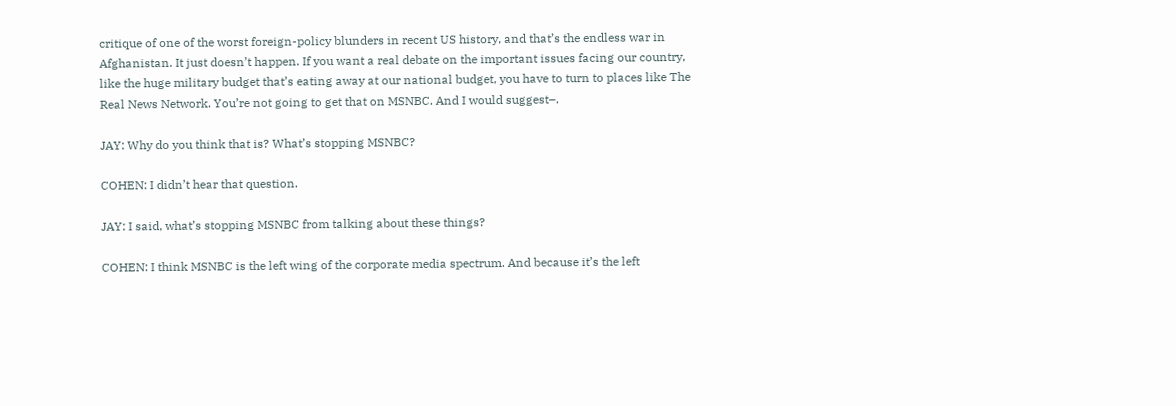critique of one of the worst foreign-policy blunders in recent US history, and that’s the endless war in Afghanistan. It just doesn’t happen. If you want a real debate on the important issues facing our country, like the huge military budget that’s eating away at our national budget, you have to turn to places like The Real News Network. You’re not going to get that on MSNBC. And I would suggest–.

JAY: Why do you think that is? What’s stopping MSNBC?

COHEN: I didn’t hear that question.

JAY: I said, what’s stopping MSNBC from talking about these things?

COHEN: I think MSNBC is the left wing of the corporate media spectrum. And because it’s the left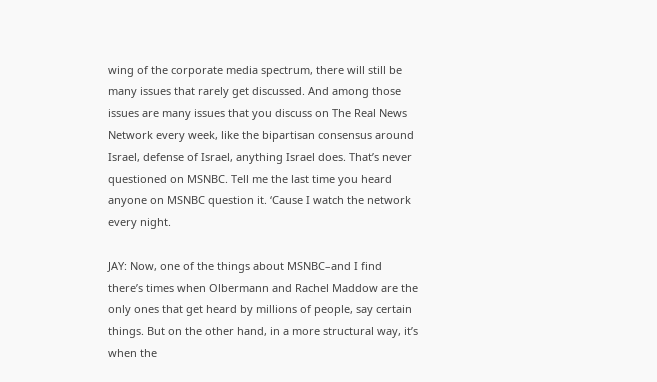wing of the corporate media spectrum, there will still be many issues that rarely get discussed. And among those issues are many issues that you discuss on The Real News Network every week, like the bipartisan consensus around Israel, defense of Israel, anything Israel does. That’s never questioned on MSNBC. Tell me the last time you heard anyone on MSNBC question it. ‘Cause I watch the network every night.

JAY: Now, one of the things about MSNBC–and I find there’s times when Olbermann and Rachel Maddow are the only ones that get heard by millions of people, say certain things. But on the other hand, in a more structural way, it’s when the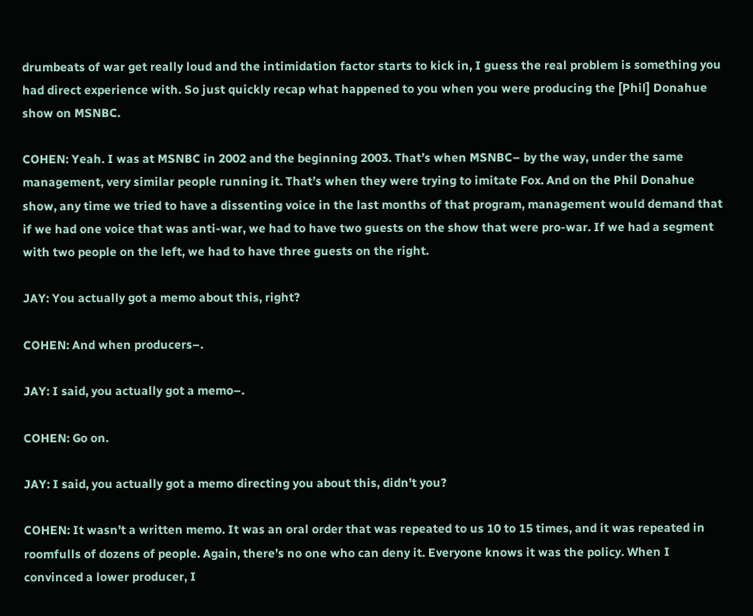drumbeats of war get really loud and the intimidation factor starts to kick in, I guess the real problem is something you had direct experience with. So just quickly recap what happened to you when you were producing the [Phil] Donahue show on MSNBC.

COHEN: Yeah. I was at MSNBC in 2002 and the beginning 2003. That’s when MSNBC– by the way, under the same management, very similar people running it. That’s when they were trying to imitate Fox. And on the Phil Donahue show, any time we tried to have a dissenting voice in the last months of that program, management would demand that if we had one voice that was anti-war, we had to have two guests on the show that were pro-war. If we had a segment with two people on the left, we had to have three guests on the right.

JAY: You actually got a memo about this, right?

COHEN: And when producers–.

JAY: I said, you actually got a memo–.

COHEN: Go on.

JAY: I said, you actually got a memo directing you about this, didn’t you?

COHEN: It wasn’t a written memo. It was an oral order that was repeated to us 10 to 15 times, and it was repeated in roomfulls of dozens of people. Again, there’s no one who can deny it. Everyone knows it was the policy. When I convinced a lower producer, I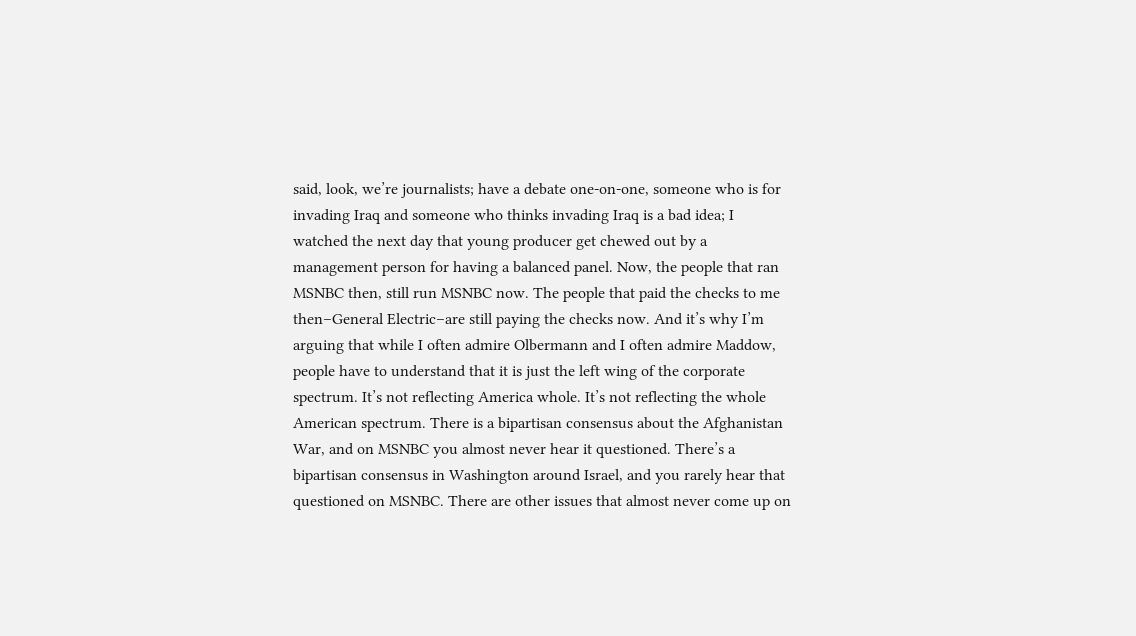said, look, we’re journalists; have a debate one-on-one, someone who is for invading Iraq and someone who thinks invading Iraq is a bad idea; I watched the next day that young producer get chewed out by a management person for having a balanced panel. Now, the people that ran MSNBC then, still run MSNBC now. The people that paid the checks to me then–General Electric–are still paying the checks now. And it’s why I’m arguing that while I often admire Olbermann and I often admire Maddow, people have to understand that it is just the left wing of the corporate spectrum. It’s not reflecting America whole. It’s not reflecting the whole American spectrum. There is a bipartisan consensus about the Afghanistan War, and on MSNBC you almost never hear it questioned. There’s a bipartisan consensus in Washington around Israel, and you rarely hear that questioned on MSNBC. There are other issues that almost never come up on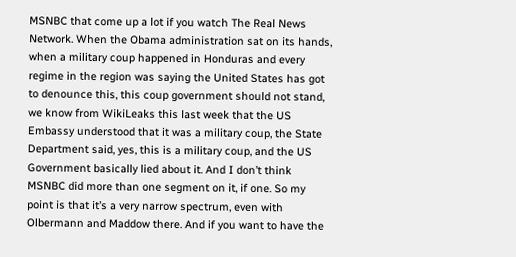MSNBC that come up a lot if you watch The Real News Network. When the Obama administration sat on its hands, when a military coup happened in Honduras and every regime in the region was saying the United States has got to denounce this, this coup government should not stand, we know from WikiLeaks this last week that the US Embassy understood that it was a military coup, the State Department said, yes, this is a military coup, and the US Government basically lied about it. And I don’t think MSNBC did more than one segment on it, if one. So my point is that it’s a very narrow spectrum, even with Olbermann and Maddow there. And if you want to have the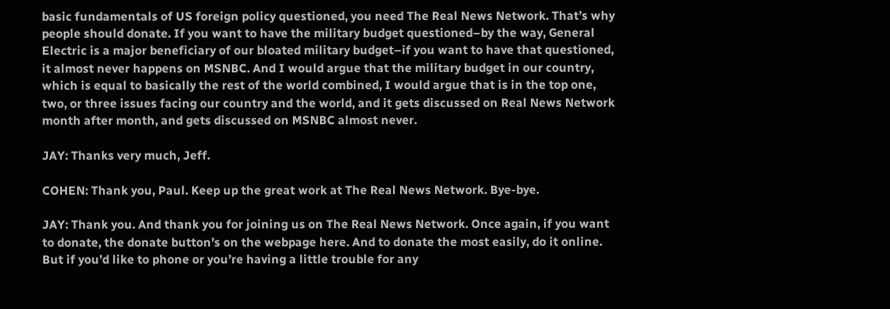basic fundamentals of US foreign policy questioned, you need The Real News Network. That’s why people should donate. If you want to have the military budget questioned–by the way, General Electric is a major beneficiary of our bloated military budget–if you want to have that questioned, it almost never happens on MSNBC. And I would argue that the military budget in our country, which is equal to basically the rest of the world combined, I would argue that is in the top one, two, or three issues facing our country and the world, and it gets discussed on Real News Network month after month, and gets discussed on MSNBC almost never.

JAY: Thanks very much, Jeff.

COHEN: Thank you, Paul. Keep up the great work at The Real News Network. Bye-bye.

JAY: Thank you. And thank you for joining us on The Real News Network. Once again, if you want to donate, the donate button’s on the webpage here. And to donate the most easily, do it online. But if you’d like to phone or you’re having a little trouble for any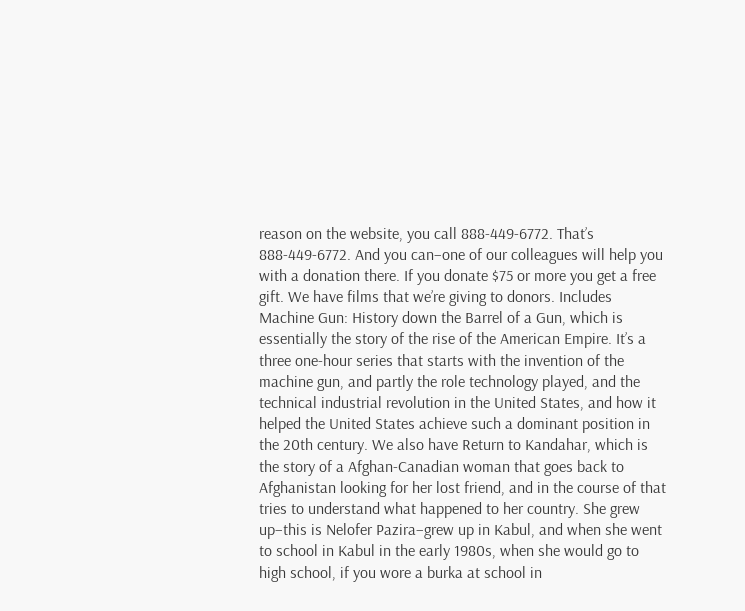reason on the website, you call 888-449-6772. That’s 888-449-6772. And you can–one of our colleagues will help you with a donation there. If you donate $75 or more you get a free gift. We have films that we’re giving to donors. Includes Machine Gun: History down the Barrel of a Gun, which is essentially the story of the rise of the American Empire. It’s a three one-hour series that starts with the invention of the machine gun, and partly the role technology played, and the technical industrial revolution in the United States, and how it helped the United States achieve such a dominant position in the 20th century. We also have Return to Kandahar, which is the story of a Afghan-Canadian woman that goes back to Afghanistan looking for her lost friend, and in the course of that tries to understand what happened to her country. She grew up–this is Nelofer Pazira–grew up in Kabul, and when she went to school in Kabul in the early 1980s, when she would go to high school, if you wore a burka at school in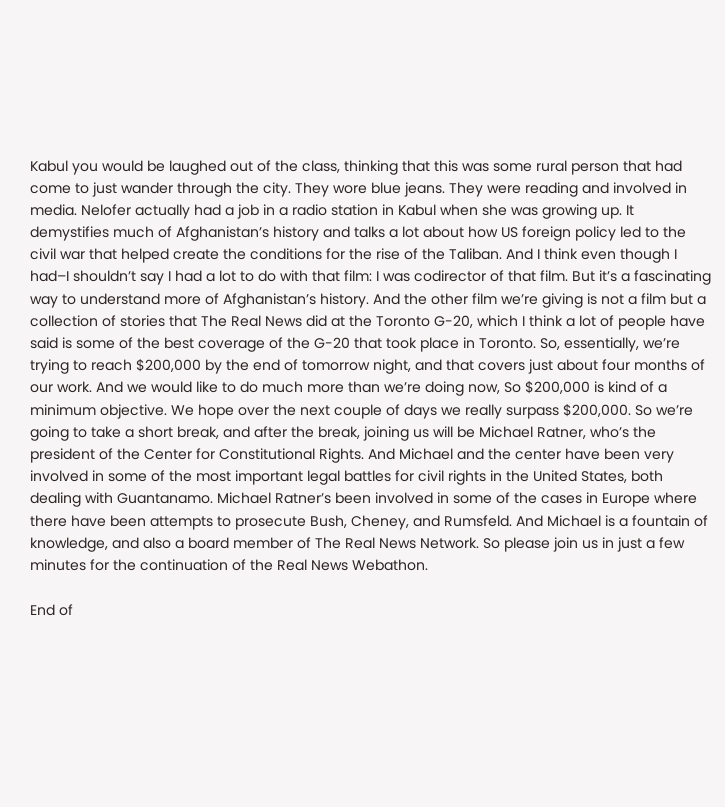Kabul you would be laughed out of the class, thinking that this was some rural person that had come to just wander through the city. They wore blue jeans. They were reading and involved in media. Nelofer actually had a job in a radio station in Kabul when she was growing up. It demystifies much of Afghanistan’s history and talks a lot about how US foreign policy led to the civil war that helped create the conditions for the rise of the Taliban. And I think even though I had–I shouldn’t say I had a lot to do with that film: I was codirector of that film. But it’s a fascinating way to understand more of Afghanistan’s history. And the other film we’re giving is not a film but a collection of stories that The Real News did at the Toronto G-20, which I think a lot of people have said is some of the best coverage of the G-20 that took place in Toronto. So, essentially, we’re trying to reach $200,000 by the end of tomorrow night, and that covers just about four months of our work. And we would like to do much more than we’re doing now, So $200,000 is kind of a minimum objective. We hope over the next couple of days we really surpass $200,000. So we’re going to take a short break, and after the break, joining us will be Michael Ratner, who’s the president of the Center for Constitutional Rights. And Michael and the center have been very involved in some of the most important legal battles for civil rights in the United States, both dealing with Guantanamo. Michael Ratner’s been involved in some of the cases in Europe where there have been attempts to prosecute Bush, Cheney, and Rumsfeld. And Michael is a fountain of knowledge, and also a board member of The Real News Network. So please join us in just a few minutes for the continuation of the Real News Webathon.

End of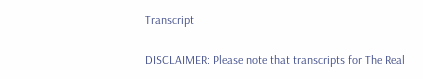Transcript

DISCLAIMER: Please note that transcripts for The Real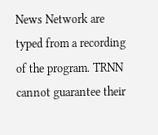News Network are typed from a recording of the program. TRNN cannot guarantee their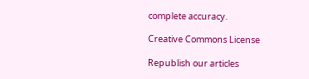complete accuracy.

Creative Commons License

Republish our articles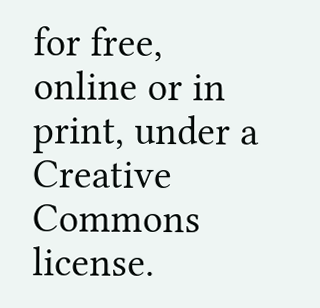for free, online or in print, under a Creative Commons license.